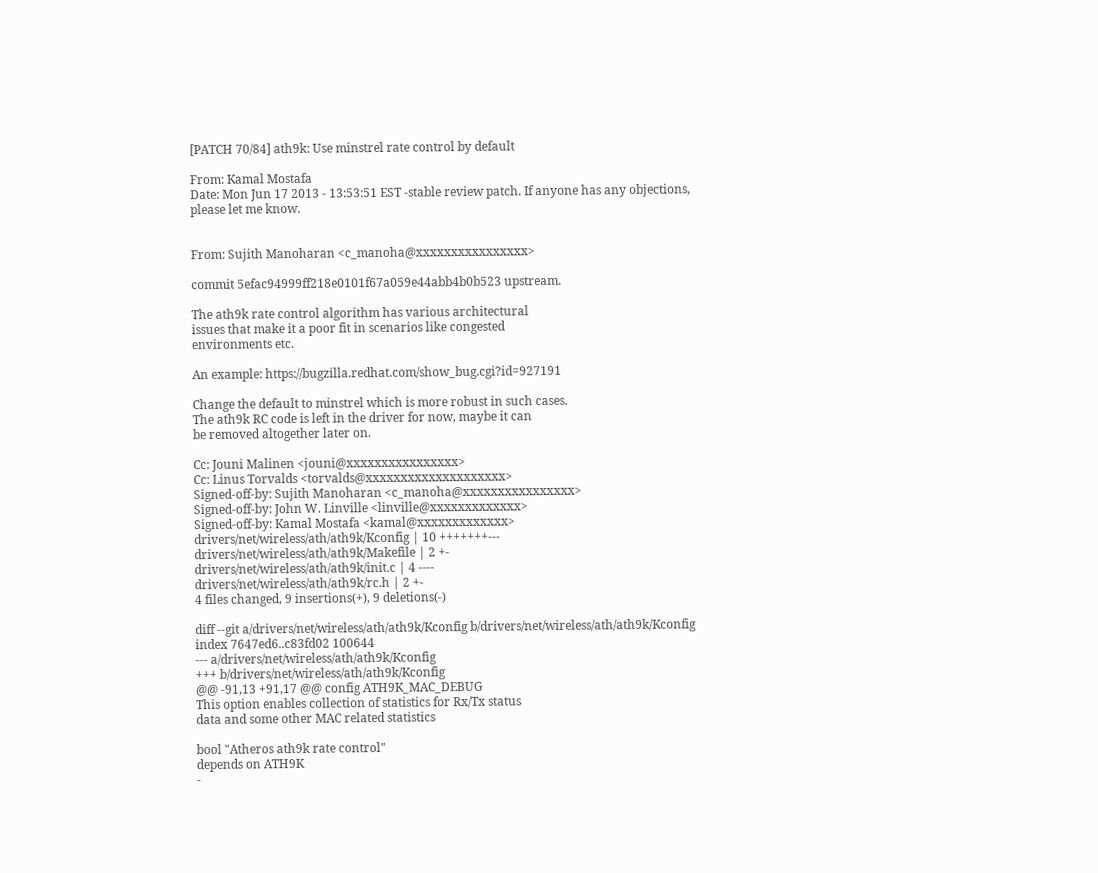[PATCH 70/84] ath9k: Use minstrel rate control by default

From: Kamal Mostafa
Date: Mon Jun 17 2013 - 13:53:51 EST -stable review patch. If anyone has any objections, please let me know.


From: Sujith Manoharan <c_manoha@xxxxxxxxxxxxxxxx>

commit 5efac94999ff218e0101f67a059e44abb4b0b523 upstream.

The ath9k rate control algorithm has various architectural
issues that make it a poor fit in scenarios like congested
environments etc.

An example: https://bugzilla.redhat.com/show_bug.cgi?id=927191

Change the default to minstrel which is more robust in such cases.
The ath9k RC code is left in the driver for now, maybe it can
be removed altogether later on.

Cc: Jouni Malinen <jouni@xxxxxxxxxxxxxxxx>
Cc: Linus Torvalds <torvalds@xxxxxxxxxxxxxxxxxxxx>
Signed-off-by: Sujith Manoharan <c_manoha@xxxxxxxxxxxxxxxx>
Signed-off-by: John W. Linville <linville@xxxxxxxxxxxxx>
Signed-off-by: Kamal Mostafa <kamal@xxxxxxxxxxxxx>
drivers/net/wireless/ath/ath9k/Kconfig | 10 +++++++---
drivers/net/wireless/ath/ath9k/Makefile | 2 +-
drivers/net/wireless/ath/ath9k/init.c | 4 ----
drivers/net/wireless/ath/ath9k/rc.h | 2 +-
4 files changed, 9 insertions(+), 9 deletions(-)

diff --git a/drivers/net/wireless/ath/ath9k/Kconfig b/drivers/net/wireless/ath/ath9k/Kconfig
index 7647ed6..c83fd02 100644
--- a/drivers/net/wireless/ath/ath9k/Kconfig
+++ b/drivers/net/wireless/ath/ath9k/Kconfig
@@ -91,13 +91,17 @@ config ATH9K_MAC_DEBUG
This option enables collection of statistics for Rx/Tx status
data and some other MAC related statistics

bool "Atheros ath9k rate control"
depends on ATH9K
-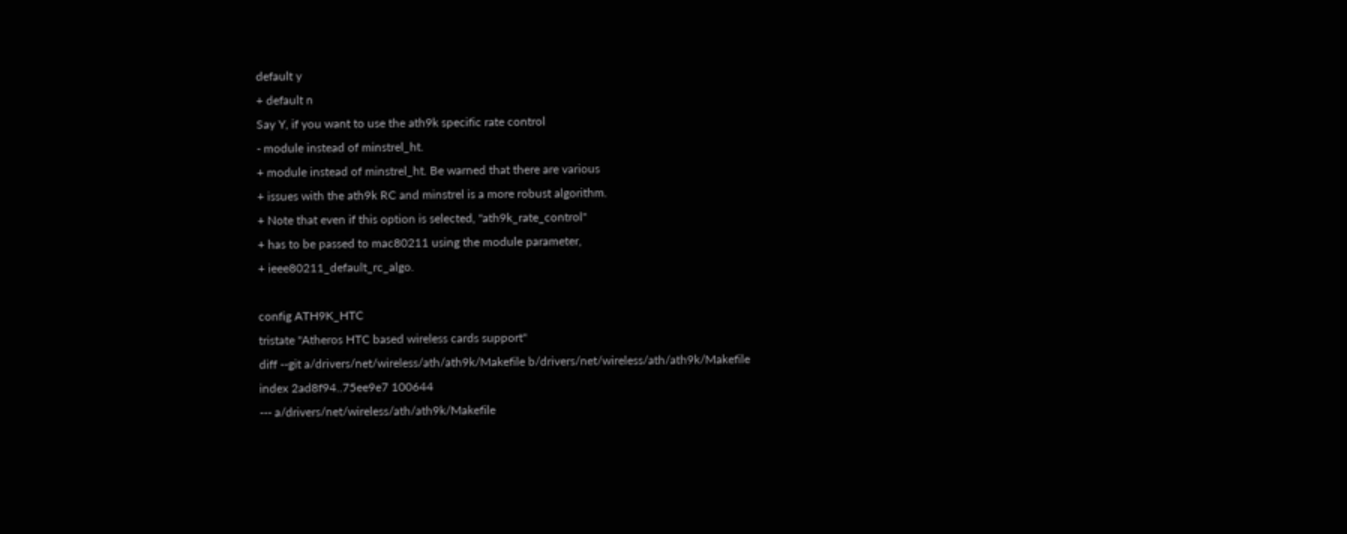default y
+ default n
Say Y, if you want to use the ath9k specific rate control
- module instead of minstrel_ht.
+ module instead of minstrel_ht. Be warned that there are various
+ issues with the ath9k RC and minstrel is a more robust algorithm.
+ Note that even if this option is selected, "ath9k_rate_control"
+ has to be passed to mac80211 using the module parameter,
+ ieee80211_default_rc_algo.

config ATH9K_HTC
tristate "Atheros HTC based wireless cards support"
diff --git a/drivers/net/wireless/ath/ath9k/Makefile b/drivers/net/wireless/ath/ath9k/Makefile
index 2ad8f94..75ee9e7 100644
--- a/drivers/net/wireless/ath/ath9k/Makefile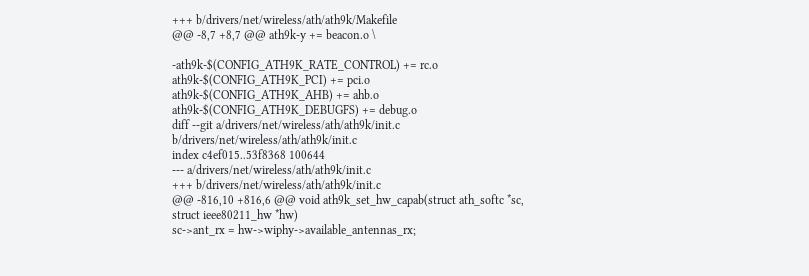+++ b/drivers/net/wireless/ath/ath9k/Makefile
@@ -8,7 +8,7 @@ ath9k-y += beacon.o \

-ath9k-$(CONFIG_ATH9K_RATE_CONTROL) += rc.o
ath9k-$(CONFIG_ATH9K_PCI) += pci.o
ath9k-$(CONFIG_ATH9K_AHB) += ahb.o
ath9k-$(CONFIG_ATH9K_DEBUGFS) += debug.o
diff --git a/drivers/net/wireless/ath/ath9k/init.c b/drivers/net/wireless/ath/ath9k/init.c
index c4ef015..53f8368 100644
--- a/drivers/net/wireless/ath/ath9k/init.c
+++ b/drivers/net/wireless/ath/ath9k/init.c
@@ -816,10 +816,6 @@ void ath9k_set_hw_capab(struct ath_softc *sc, struct ieee80211_hw *hw)
sc->ant_rx = hw->wiphy->available_antennas_rx;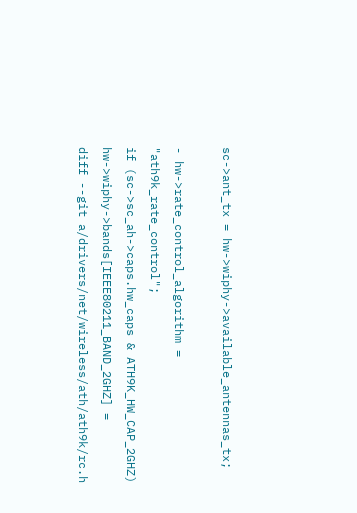sc->ant_tx = hw->wiphy->available_antennas_tx;

- hw->rate_control_algorithm = "ath9k_rate_control";
if (sc->sc_ah->caps.hw_caps & ATH9K_HW_CAP_2GHZ)
hw->wiphy->bands[IEEE80211_BAND_2GHZ] =
diff --git a/drivers/net/wireless/ath/ath9k/rc.h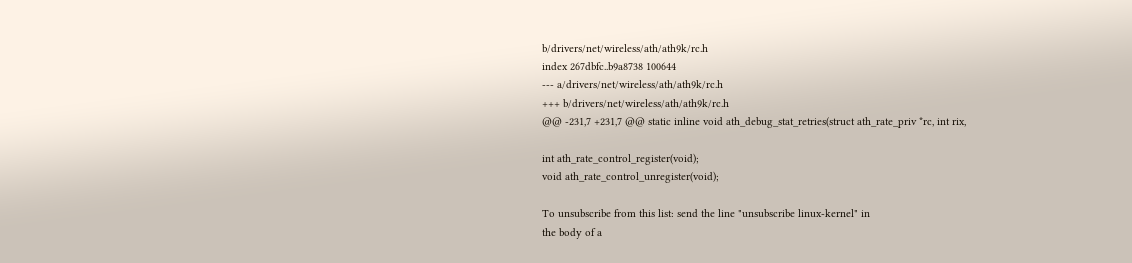b/drivers/net/wireless/ath/ath9k/rc.h
index 267dbfc..b9a8738 100644
--- a/drivers/net/wireless/ath/ath9k/rc.h
+++ b/drivers/net/wireless/ath/ath9k/rc.h
@@ -231,7 +231,7 @@ static inline void ath_debug_stat_retries(struct ath_rate_priv *rc, int rix,

int ath_rate_control_register(void);
void ath_rate_control_unregister(void);

To unsubscribe from this list: send the line "unsubscribe linux-kernel" in
the body of a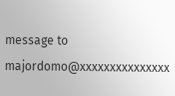message to majordomo@xxxxxxxxxxxxxxx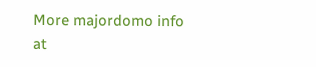More majordomo info at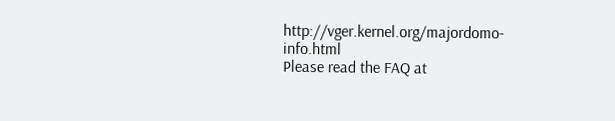http://vger.kernel.org/majordomo-info.html
Please read the FAQ at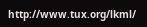http://www.tux.org/lkml/